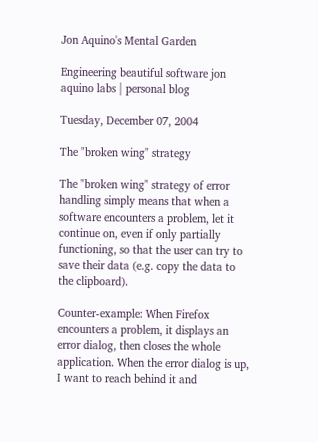Jon Aquino's Mental Garden

Engineering beautiful software jon aquino labs | personal blog

Tuesday, December 07, 2004

The "broken wing" strategy

The "broken wing" strategy of error handling simply means that when a software encounters a problem, let it continue on, even if only partially functioning, so that the user can try to save their data (e.g. copy the data to the clipboard).

Counter-example: When Firefox encounters a problem, it displays an error dialog, then closes the whole application. When the error dialog is up, I want to reach behind it and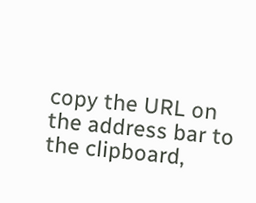copy the URL on the address bar to the clipboard,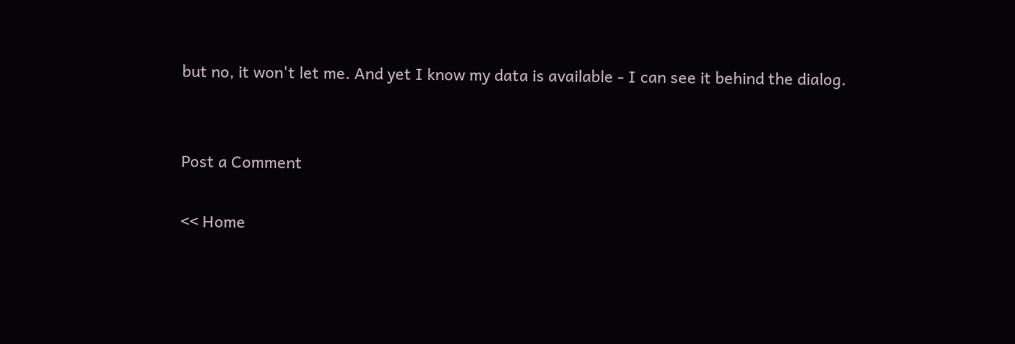but no, it won't let me. And yet I know my data is available - I can see it behind the dialog.


Post a Comment

<< Home